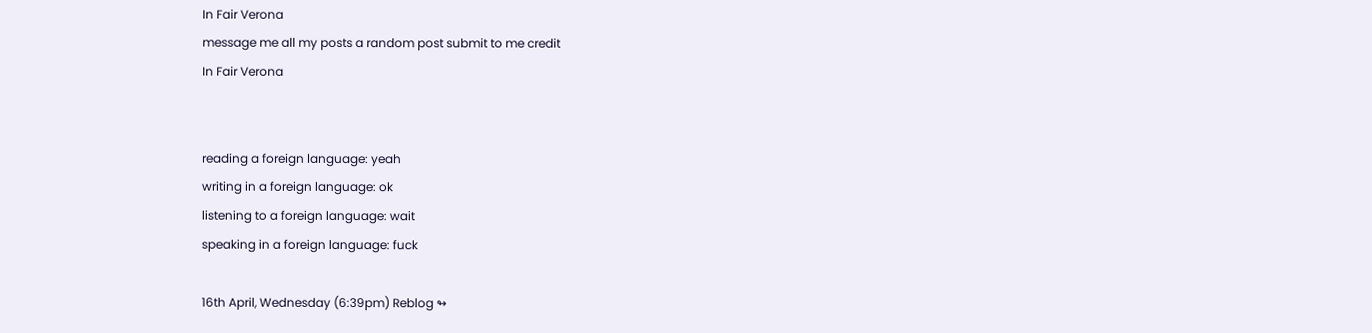In Fair Verona
message me all my posts a random post submit to me credit
In Fair Verona


reading a foreign language: yeah
writing in a foreign language: ok
listening to a foreign language: wait
speaking in a foreign language: fuck

16th April, Wednesday (6:39pm) Reblog ↬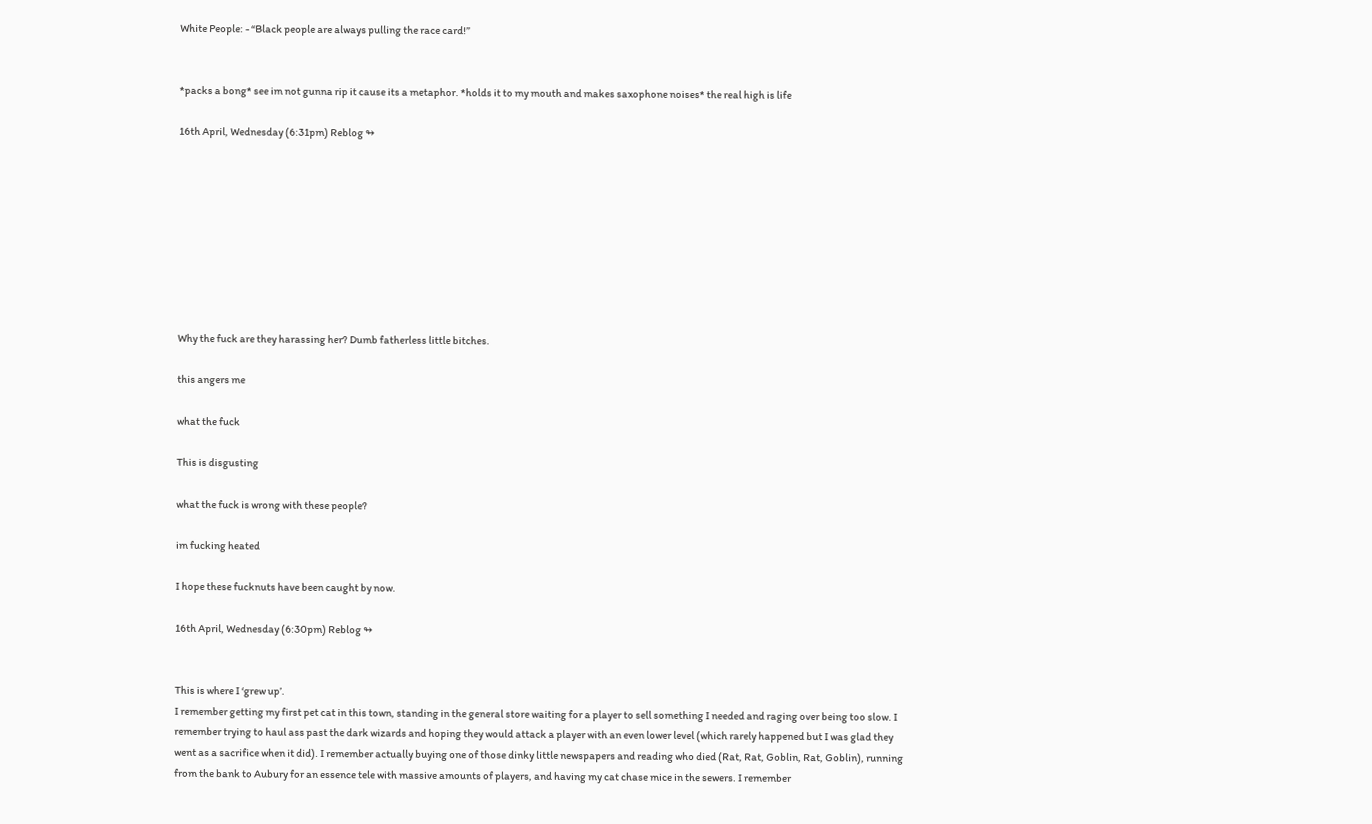White People: - “Black people are always pulling the race card!”


*packs a bong* see im not gunna rip it cause its a metaphor. *holds it to my mouth and makes saxophone noises* the real high is life

16th April, Wednesday (6:31pm) Reblog ↬









Why the fuck are they harassing her? Dumb fatherless little bitches.

this angers me

what the fuck

This is disgusting

what the fuck is wrong with these people?

im fucking heated

I hope these fucknuts have been caught by now.

16th April, Wednesday (6:30pm) Reblog ↬


This is where I ‘grew up’.
I remember getting my first pet cat in this town, standing in the general store waiting for a player to sell something I needed and raging over being too slow. I remember trying to haul ass past the dark wizards and hoping they would attack a player with an even lower level (which rarely happened but I was glad they went as a sacrifice when it did). I remember actually buying one of those dinky little newspapers and reading who died (Rat, Rat, Goblin, Rat, Goblin), running from the bank to Aubury for an essence tele with massive amounts of players, and having my cat chase mice in the sewers. I remember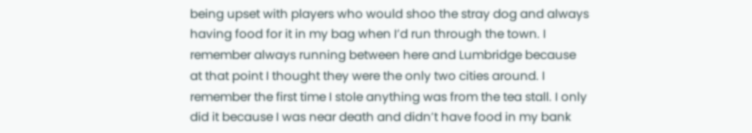being upset with players who would shoo the stray dog and always having food for it in my bag when I’d run through the town. I remember always running between here and Lumbridge because at that point I thought they were the only two cities around. I remember the first time I stole anything was from the tea stall. I only did it because I was near death and didn’t have food in my bank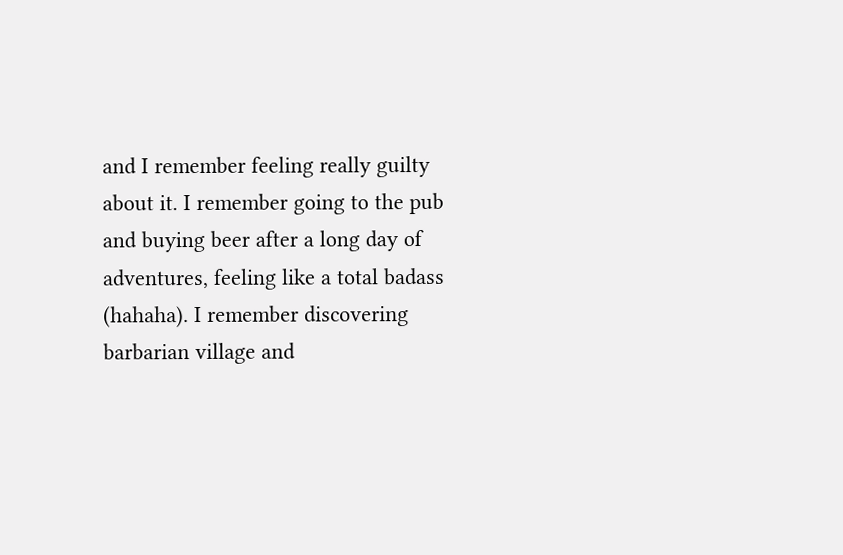and I remember feeling really guilty about it. I remember going to the pub and buying beer after a long day of adventures, feeling like a total badass (hahaha). I remember discovering barbarian village and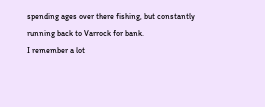spending ages over there fishing, but constantly running back to Varrock for bank.
I remember a lot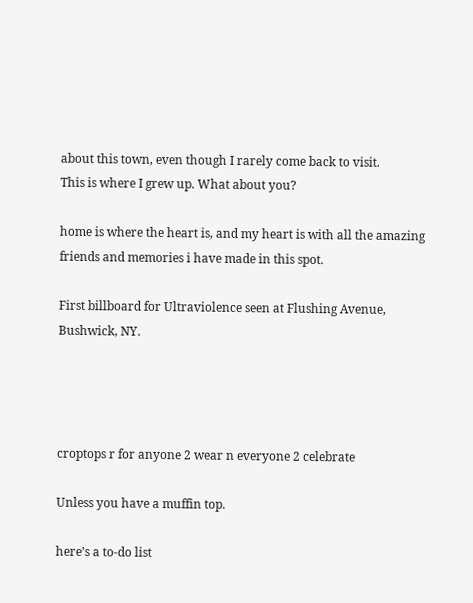about this town, even though I rarely come back to visit.
This is where I grew up. What about you?

home is where the heart is, and my heart is with all the amazing friends and memories i have made in this spot.

First billboard for Ultraviolence seen at Flushing Avenue, Bushwick, NY.




croptops r for anyone 2 wear n everyone 2 celebrate

Unless you have a muffin top.

here’s a to-do list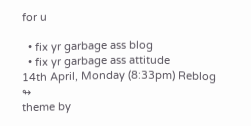for u

  • fix yr garbage ass blog
  • fix yr garbage ass attitude
14th April, Monday (8:33pm) Reblog ↬
theme by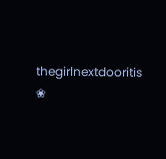thegirlnextdooritis ❀